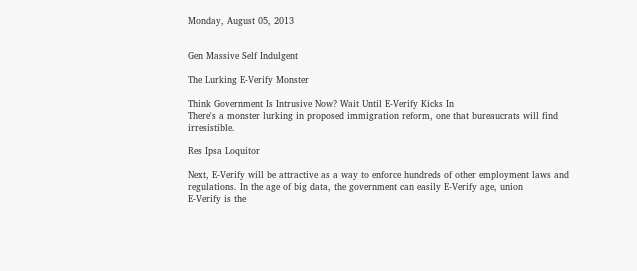Monday, August 05, 2013


Gen Massive Self Indulgent

The Lurking E-Verify Monster

Think Government Is Intrusive Now? Wait Until E-Verify Kicks In
There's a monster lurking in proposed immigration reform, one that bureaucrats will find irresistible.

Res Ipsa Loquitor

Next, E-Verify will be attractive as a way to enforce hundreds of other employment laws and regulations. In the age of big data, the government can easily E-Verify age, union
E-Verify is the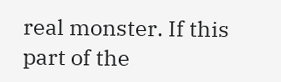real monster. If this part of the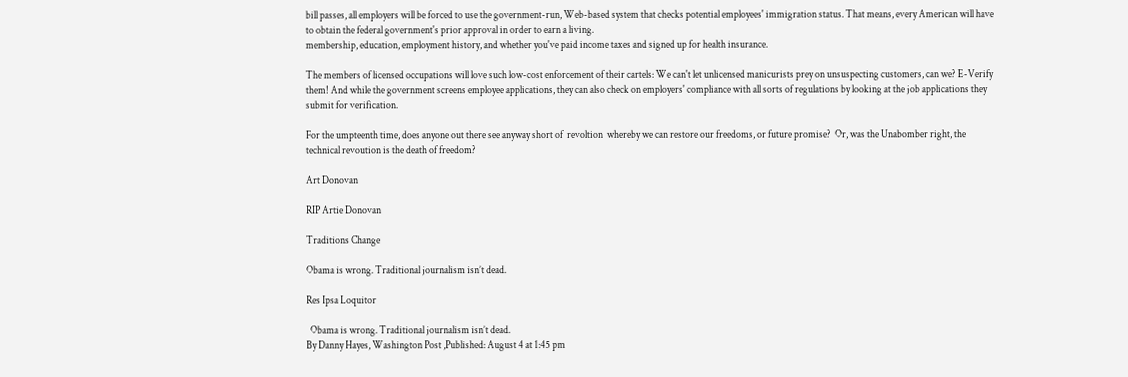bill passes, all employers will be forced to use the government-run, Web-based system that checks potential employees' immigration status. That means, every American will have to obtain the federal government's prior approval in order to earn a living.
membership, education, employment history, and whether you've paid income taxes and signed up for health insurance.

The members of licensed occupations will love such low-cost enforcement of their cartels: We can't let unlicensed manicurists prey on unsuspecting customers, can we? E-Verify them! And while the government screens employee applications, they can also check on employers' compliance with all sorts of regulations by looking at the job applications they submit for verification.

For the umpteenth time, does anyone out there see anyway short of  revoltion  whereby we can restore our freedoms, or future promise?  Or, was the Unabomber right, the technical revoution is the death of freedom?

Art Donovan

RIP Artie Donovan

Traditions Change

Obama is wrong. Traditional journalism isn’t dead.

Res Ipsa Loquitor

  Obama is wrong. Traditional journalism isn’t dead.
By Danny Hayes, Washington Post ,Published: August 4 at 1:45 pm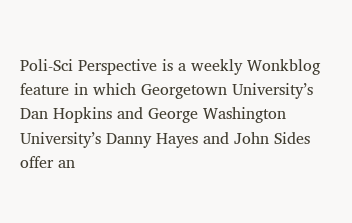Poli-Sci Perspective is a weekly Wonkblog feature in which Georgetown University’s Dan Hopkins and George Washington University’s Danny Hayes and John Sides offer an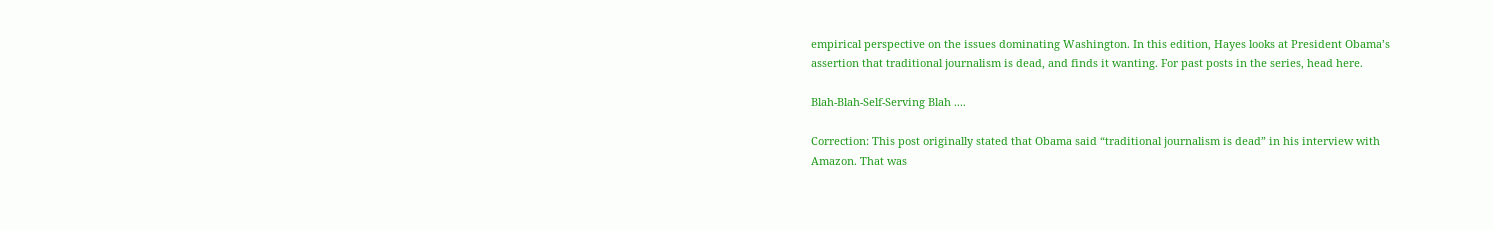empirical perspective on the issues dominating Washington. In this edition, Hayes looks at President Obama’s assertion that traditional journalism is dead, and finds it wanting. For past posts in the series, head here.

Blah-Blah-Self-Serving Blah ....

Correction: This post originally stated that Obama said “traditional journalism is dead” in his interview with Amazon. That was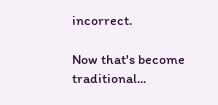incorrect.

Now that's become traditional...